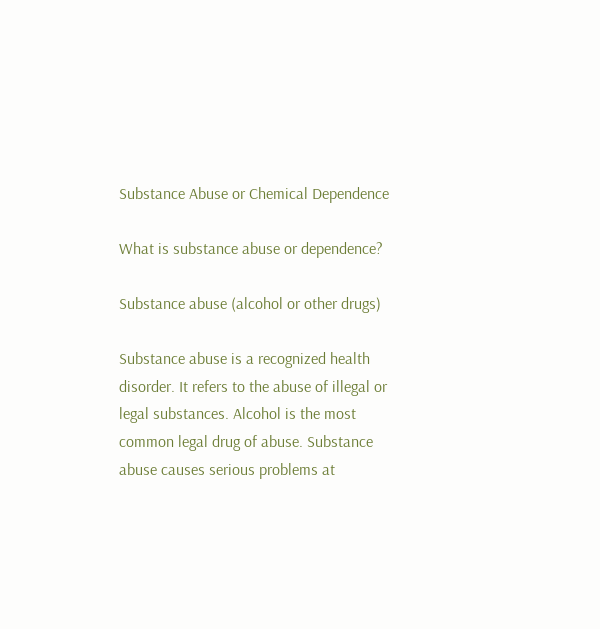Substance Abuse or Chemical Dependence

What is substance abuse or dependence?

Substance abuse (alcohol or other drugs)

Substance abuse is a recognized health disorder. It refers to the abuse of illegal or legal substances. Alcohol is the most common legal drug of abuse. Substance abuse causes serious problems at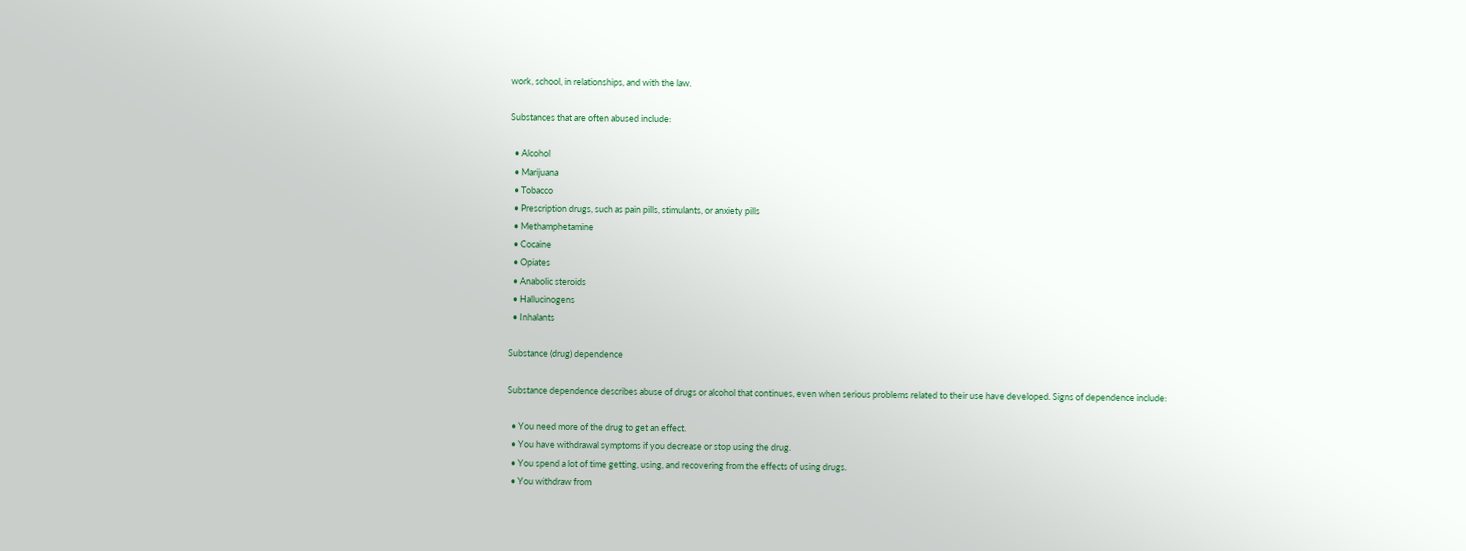work, school, in relationships, and with the law.

Substances that are often abused include:

  • Alcohol
  • Marijuana
  • Tobacco
  • Prescription drugs, such as pain pills, stimulants, or anxiety pills
  • Methamphetamine
  • Cocaine
  • Opiates
  • Anabolic steroids
  • Hallucinogens
  • Inhalants

Substance (drug) dependence

Substance dependence describes abuse of drugs or alcohol that continues, even when serious problems related to their use have developed. Signs of dependence include:

  • You need more of the drug to get an effect.
  • You have withdrawal symptoms if you decrease or stop using the drug.
  • You spend a lot of time getting, using, and recovering from the effects of using drugs.
  • You withdraw from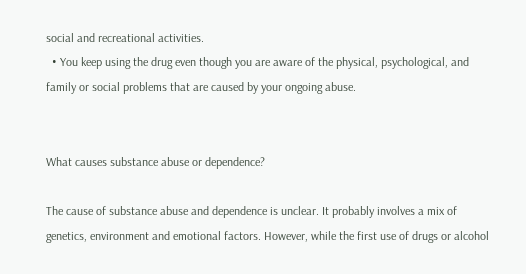social and recreational activities.
  • You keep using the drug even though you are aware of the physical, psychological, and family or social problems that are caused by your ongoing abuse.


What causes substance abuse or dependence?

The cause of substance abuse and dependence is unclear. It probably involves a mix of genetics, environment and emotional factors. However, while the first use of drugs or alcohol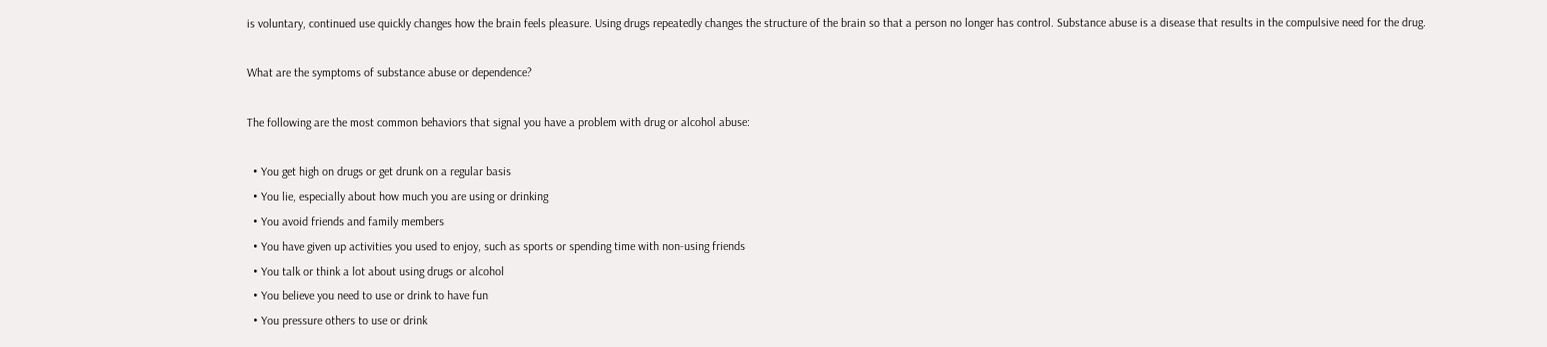is voluntary, continued use quickly changes how the brain feels pleasure. Using drugs repeatedly changes the structure of the brain so that a person no longer has control. Substance abuse is a disease that results in the compulsive need for the drug.

What are the symptoms of substance abuse or dependence?

The following are the most common behaviors that signal you have a problem with drug or alcohol abuse:

  • You get high on drugs or get drunk on a regular basis
  • You lie, especially about how much you are using or drinking
  • You avoid friends and family members
  • You have given up activities you used to enjoy, such as sports or spending time with non-using friends
  • You talk or think a lot about using drugs or alcohol
  • You believe you need to use or drink to have fun
  • You pressure others to use or drink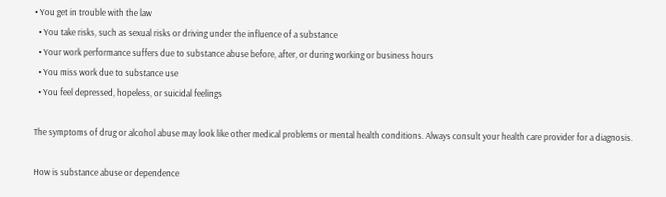• You get in trouble with the law
  • You take risks, such as sexual risks or driving under the influence of a substance
  • Your work performance suffers due to substance abuse before, after, or during working or business hours
  • You miss work due to substance use
  • You feel depressed, hopeless, or suicidal feelings

The symptoms of drug or alcohol abuse may look like other medical problems or mental health conditions. Always consult your health care provider for a diagnosis.

How is substance abuse or dependence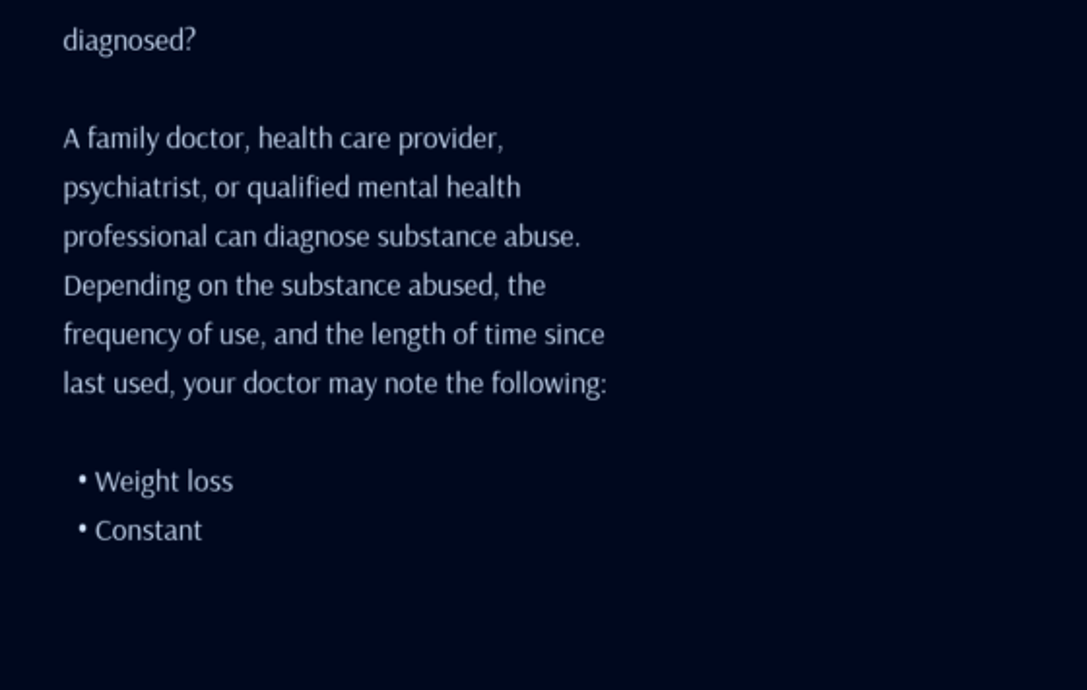diagnosed?

A family doctor, health care provider, psychiatrist, or qualified mental health professional can diagnose substance abuse. Depending on the substance abused, the frequency of use, and the length of time since last used, your doctor may note the following:

  • Weight loss
  • Constant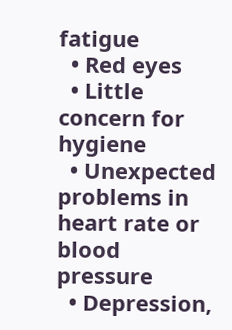fatigue
  • Red eyes
  • Little concern for hygiene
  • Unexpected problems in heart rate or blood pressure
  • Depression,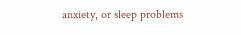anxiety, or sleep problems